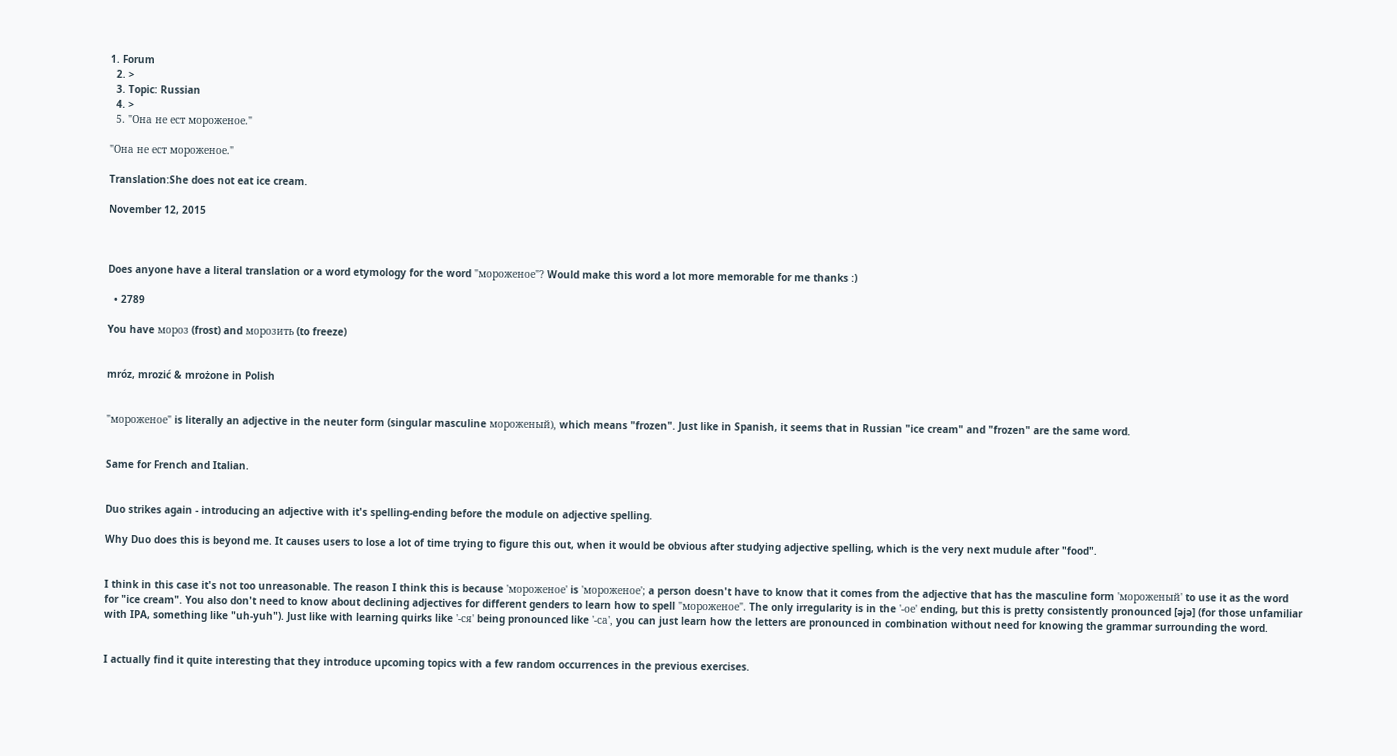1. Forum
  2. >
  3. Topic: Russian
  4. >
  5. "Она не ест мороженое."

"Она не ест мороженое."

Translation:She does not eat ice cream.

November 12, 2015



Does anyone have a literal translation or a word etymology for the word "мороженое"? Would make this word a lot more memorable for me thanks :)

  • 2789

You have мороз (frost) and морозить (to freeze)


mróz, mrozić & mrożone in Polish


"мороженое" is literally an adjective in the neuter form (singular masculine мороженый), which means "frozen". Just like in Spanish, it seems that in Russian "ice cream" and "frozen" are the same word.


Same for French and Italian.


Duo strikes again - introducing an adjective with it's spelling-ending before the module on adjective spelling.

Why Duo does this is beyond me. It causes users to lose a lot of time trying to figure this out, when it would be obvious after studying adjective spelling, which is the very next mudule after "food".


I think in this case it's not too unreasonable. The reason I think this is because 'мороженое' is 'мороженое'; a person doesn't have to know that it comes from the adjective that has the masculine form 'мороженый' to use it as the word for "ice cream". You also don't need to know about declining adjectives for different genders to learn how to spell "мороженое". The only irregularity is in the '-ое' ending, but this is pretty consistently pronounced [əjə] (for those unfamiliar with IPA, something like "uh-yuh"). Just like with learning quirks like '-ся' being pronounced like '-са', you can just learn how the letters are pronounced in combination without need for knowing the grammar surrounding the word.


I actually find it quite interesting that they introduce upcoming topics with a few random occurrences in the previous exercises.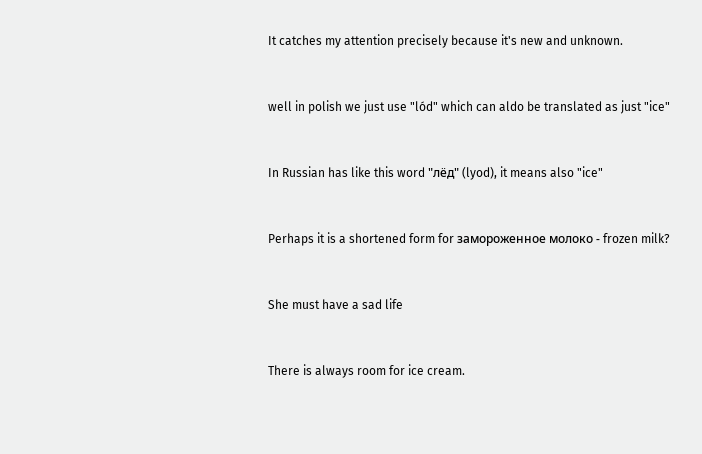It catches my attention precisely because it's new and unknown.


well in polish we just use "lód" which can aldo be translated as just "ice"


In Russian has like this word "лёд" (lyod), it means also "ice"


Perhaps it is a shortened form for замороженное молоко - frozen milk?


She must have a sad life


There is always room for ice cream.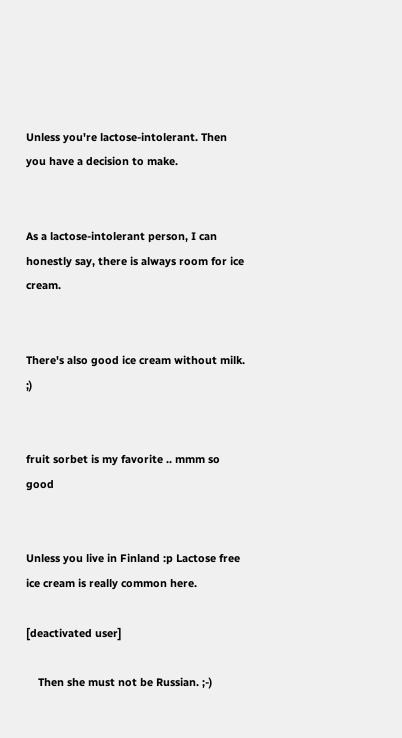Unless you're lactose-intolerant. Then you have a decision to make.


As a lactose-intolerant person, I can honestly say, there is always room for ice cream.


There's also good ice cream without milk. ;)


fruit sorbet is my favorite .. mmm so good


Unless you live in Finland :p Lactose free ice cream is really common here.

[deactivated user]

    Then she must not be Russian. ;-)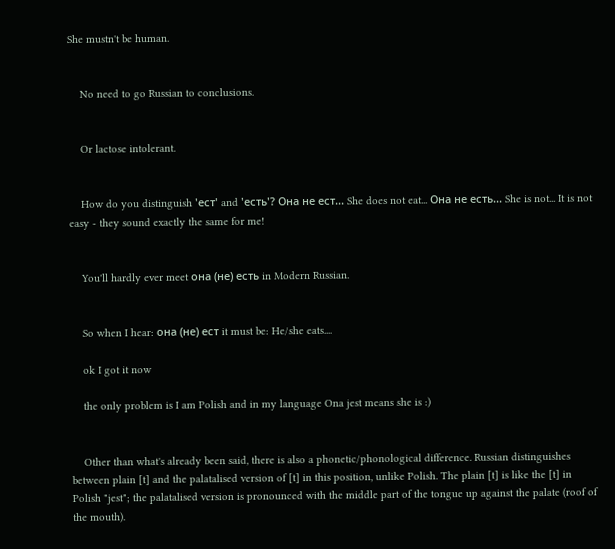She mustn't be human.


    No need to go Russian to conclusions.


    Or lactose intolerant.


    How do you distinguish 'ест' and 'есть'? Она не ест... She does not eat... Она не есть... She is not... It is not easy - they sound exactly the same for me!


    You'll hardly ever meet она (не) есть in Modern Russian.


    So when I hear: она (не) ест it must be: He/she eats....

    ok I got it now

    the only problem is I am Polish and in my language Ona jest means she is :)


    Other than what's already been said, there is also a phonetic/phonological difference. Russian distinguishes between plain [t] and the palatalised version of [t] in this position, unlike Polish. The plain [t] is like the [t] in Polish "jest"; the palatalised version is pronounced with the middle part of the tongue up against the palate (roof of the mouth).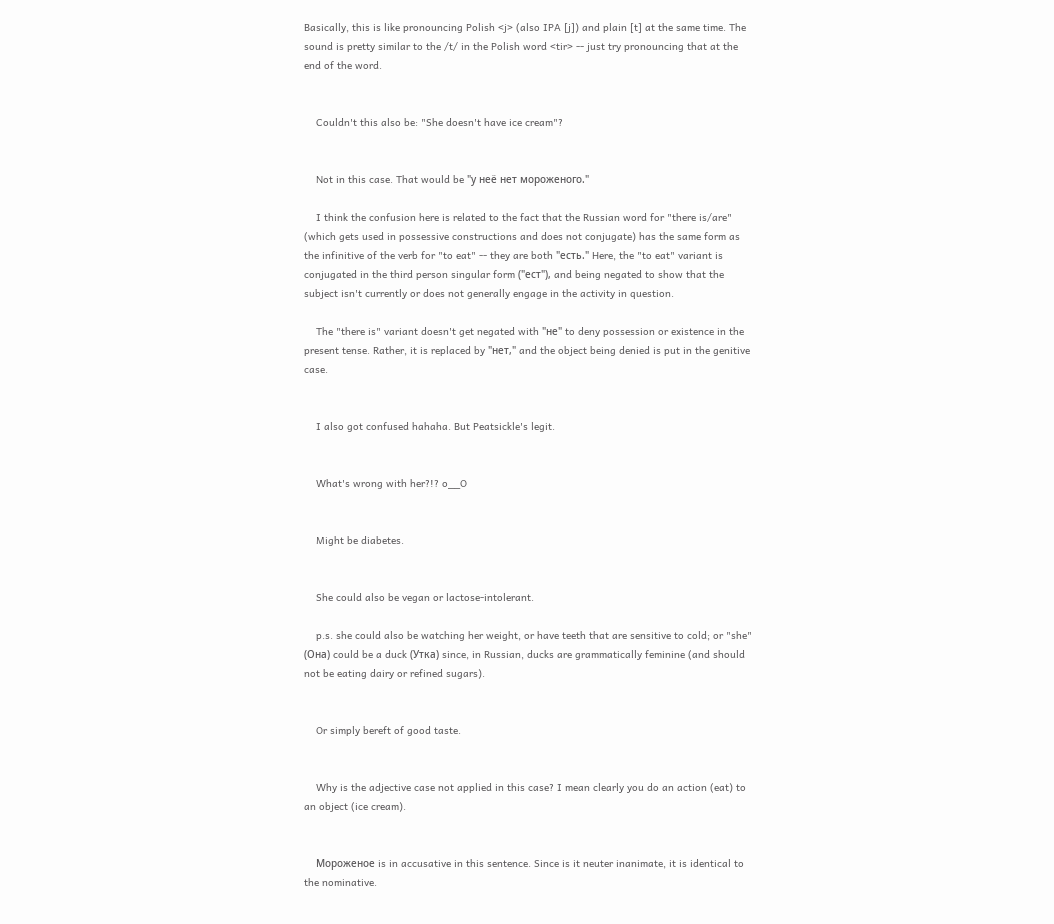Basically, this is like pronouncing Polish <j> (also IPA [j]) and plain [t] at the same time. The sound is pretty similar to the /t/ in the Polish word <tir> -- just try pronouncing that at the end of the word.


    Couldn't this also be: "She doesn't have ice cream"?


    Not in this case. That would be "у неё нет мороженого."

    I think the confusion here is related to the fact that the Russian word for "there is/are" (which gets used in possessive constructions and does not conjugate) has the same form as the infinitive of the verb for "to eat" -- they are both "есть." Here, the "to eat" variant is conjugated in the third person singular form ("ест"), and being negated to show that the subject isn't currently or does not generally engage in the activity in question.

    The "there is" variant doesn't get negated with "не" to deny possession or existence in the present tense. Rather, it is replaced by "нет," and the object being denied is put in the genitive case.


    I also got confused hahaha. But Peatsickle's legit.


    What's wrong with her?!? o__O


    Might be diabetes.


    She could also be vegan or lactose-intolerant.

    p.s. she could also be watching her weight, or have teeth that are sensitive to cold; or "she" (Она) could be a duck (Утка) since, in Russian, ducks are grammatically feminine (and should not be eating dairy or refined sugars).


    Or simply bereft of good taste.


    Why is the adjective case not applied in this case? I mean clearly you do an action (eat) to an object (ice cream).


    Мороженое is in accusative in this sentence. Since is it neuter inanimate, it is identical to the nominative.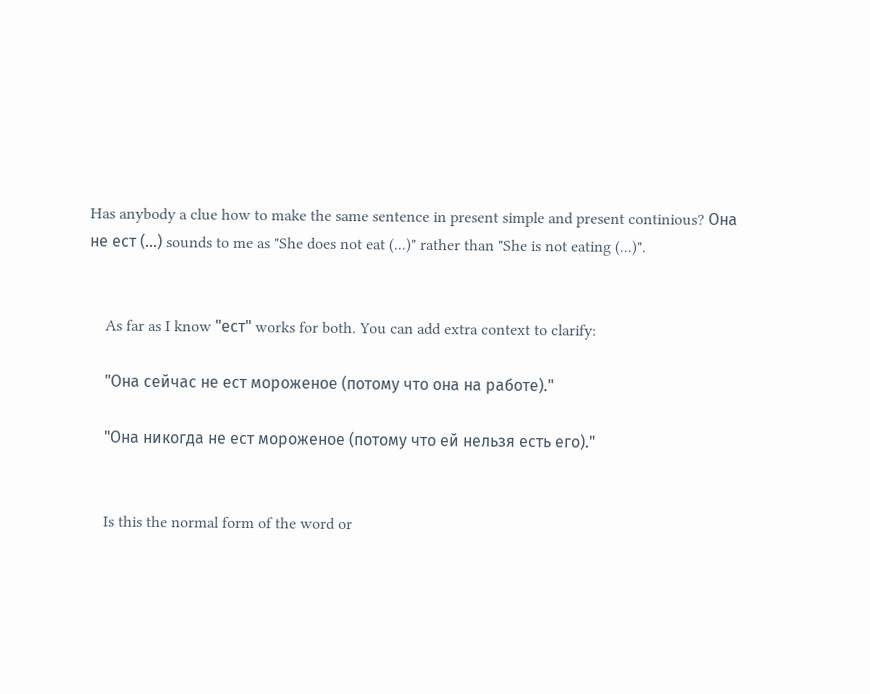Has anybody a clue how to make the same sentence in present simple and present continious? Она не ест (...) sounds to me as "She does not eat (...)" rather than "She is not eating (...)".


    As far as I know "ест" works for both. You can add extra context to clarify:

    "Она сейчас не ест мороженое (потому что она на работе)."

    "Она никогда не ест мороженое (потому что ей нельзя есть его)."


    Is this the normal form of the word or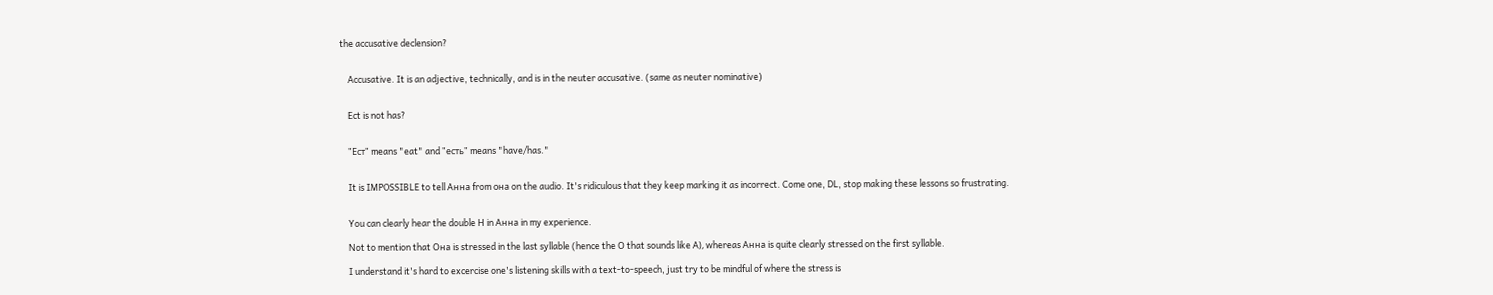the accusative declension?


    Accusative. It is an adjective, technically, and is in the neuter accusative. (same as neuter nominative)


    Ect is not has?


    "Ест" means "eat" and "есть" means "have/has."


    It is IMPOSSIBLE to tell Анна from она on the audio. It's ridiculous that they keep marking it as incorrect. Come one, DL, stop making these lessons so frustrating.


    You can clearly hear the double Н in Анна in my experience.

    Not to mention that Она is stressed in the last syllable (hence the О that sounds like А), whereas Анна is quite clearly stressed on the first syllable.

    I understand it's hard to excercise one's listening skills with a text-to-speech, just try to be mindful of where the stress is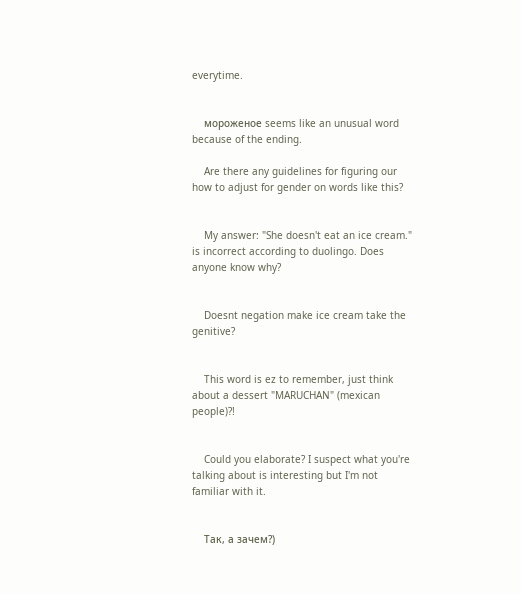everytime.


    мороженое seems like an unusual word because of the ending.

    Are there any guidelines for figuring our how to adjust for gender on words like this?


    My answer: "She doesn't eat an ice cream." is incorrect according to duolingo. Does anyone know why?


    Doesnt negation make ice cream take the genitive?


    This word is ez to remember, just think about a dessert "MARUCHAN" (mexican people)?!


    Could you elaborate? I suspect what you're talking about is interesting but I'm not familiar with it.


    Так, а зачем?)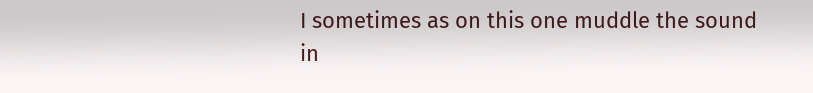I sometimes as on this one muddle the sound in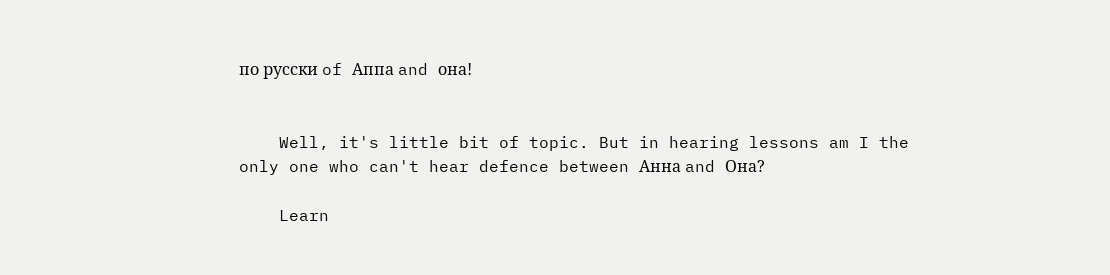по русски of Аппа and она!


    Well, it's little bit of topic. But in hearing lessons am I the only one who can't hear defence between Анна and Она?

    Learn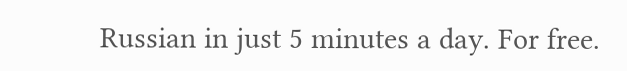Russian in just 5 minutes a day. For free.